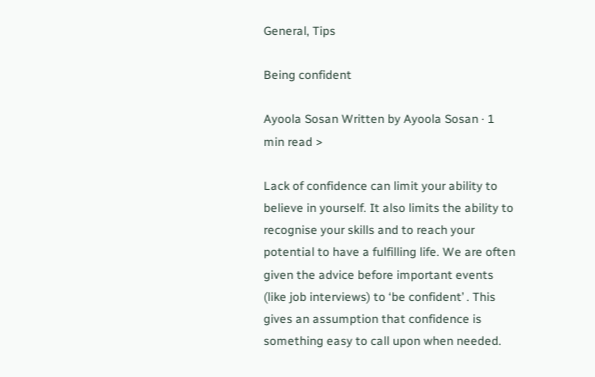General, Tips

Being confident

Ayoola Sosan Written by Ayoola Sosan · 1 min read >

Lack of confidence can limit your ability to believe in yourself. It also limits the ability to recognise your skills and to reach your potential to have a fulfilling life. We are often given the advice before important events (like job interviews) to ‘be confident’ . This gives an assumption that confidence is something easy to call upon when needed.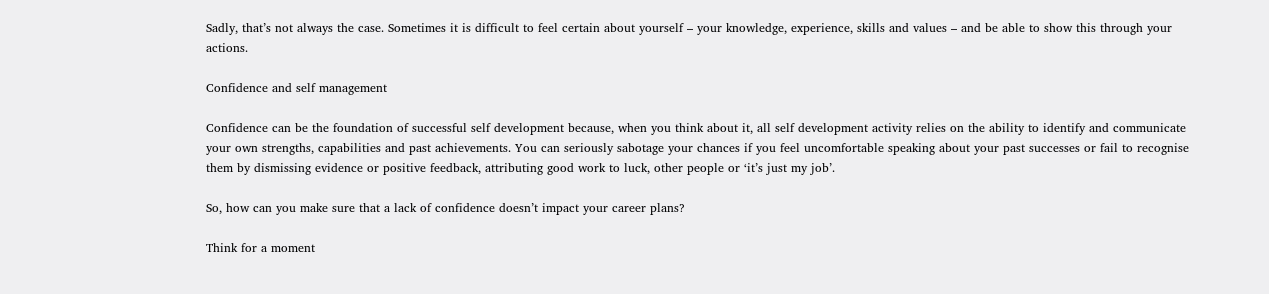Sadly, that’s not always the case. Sometimes it is difficult to feel certain about yourself – your knowledge, experience, skills and values – and be able to show this through your actions.

Confidence and self management

Confidence can be the foundation of successful self development because, when you think about it, all self development activity relies on the ability to identify and communicate your own strengths, capabilities and past achievements. You can seriously sabotage your chances if you feel uncomfortable speaking about your past successes or fail to recognise them by dismissing evidence or positive feedback, attributing good work to luck, other people or ‘it’s just my job’.

So, how can you make sure that a lack of confidence doesn’t impact your career plans?

Think for a moment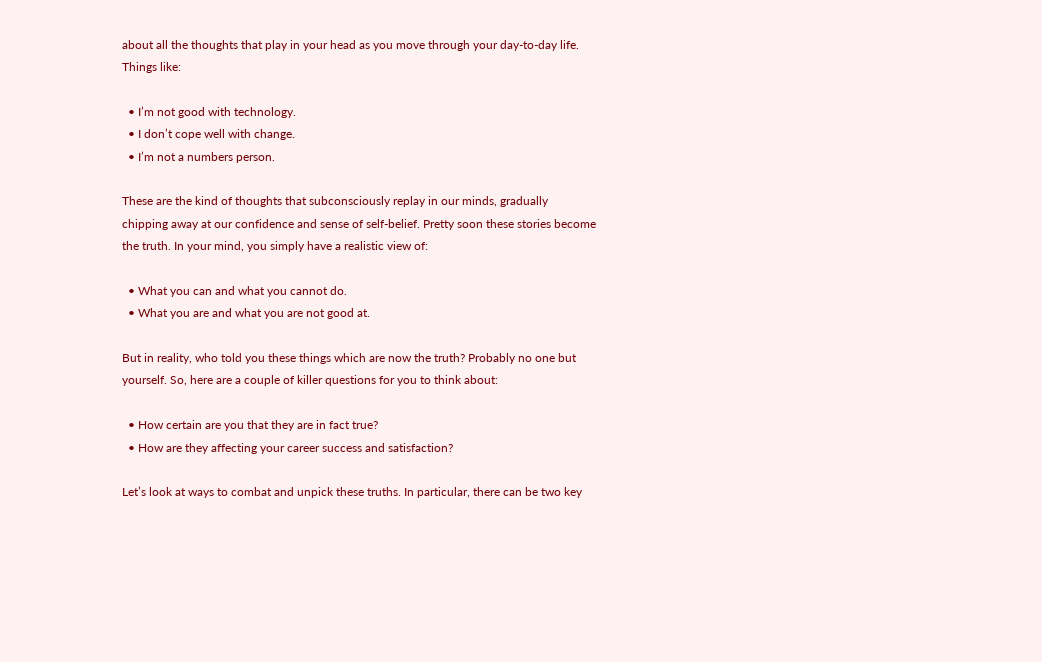about all the thoughts that play in your head as you move through your day-to-day life. Things like:

  • I’m not good with technology.
  • I don’t cope well with change.
  • I’m not a numbers person.

These are the kind of thoughts that subconsciously replay in our minds, gradually chipping away at our confidence and sense of self-belief. Pretty soon these stories become the truth. In your mind, you simply have a realistic view of:

  • What you can and what you cannot do.
  • What you are and what you are not good at.

But in reality, who told you these things which are now the truth? Probably no one but yourself. So, here are a couple of killer questions for you to think about:

  • How certain are you that they are in fact true?
  • How are they affecting your career success and satisfaction?

Let’s look at ways to combat and unpick these truths. In particular, there can be two key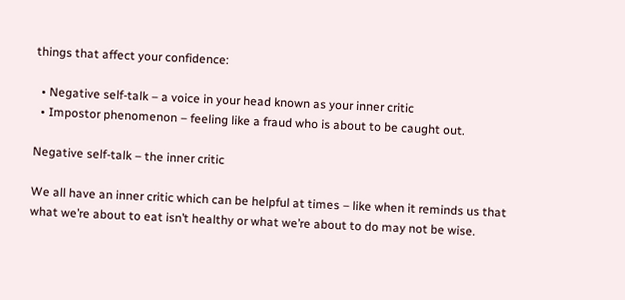things that affect your confidence:

  • Negative self-talk – a voice in your head known as your inner critic
  • Impostor phenomenon – feeling like a fraud who is about to be caught out.

Negative self-talk – the inner critic

We all have an inner critic which can be helpful at times – like when it reminds us that what we’re about to eat isn’t healthy or what we’re about to do may not be wise.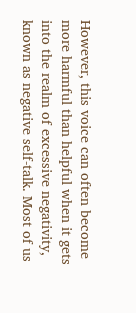However, this voice can often become more harmful than helpful when it gets into the realm of excessive negativity, known as negative self-talk. Most of us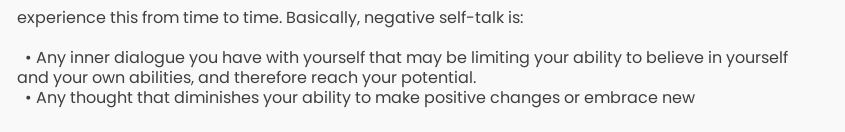experience this from time to time. Basically, negative self-talk is:

  • Any inner dialogue you have with yourself that may be limiting your ability to believe in yourself and your own abilities, and therefore reach your potential.
  • Any thought that diminishes your ability to make positive changes or embrace new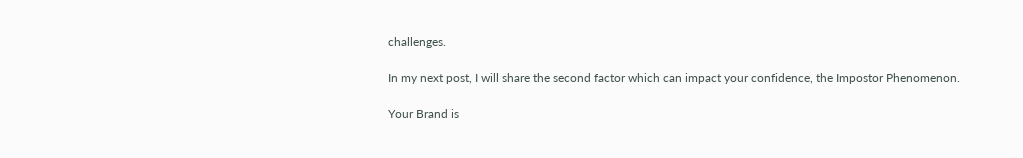challenges.

In my next post, I will share the second factor which can impact your confidence, the Impostor Phenomenon.

Your Brand is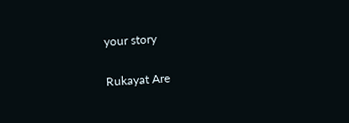your story

Rukayat Are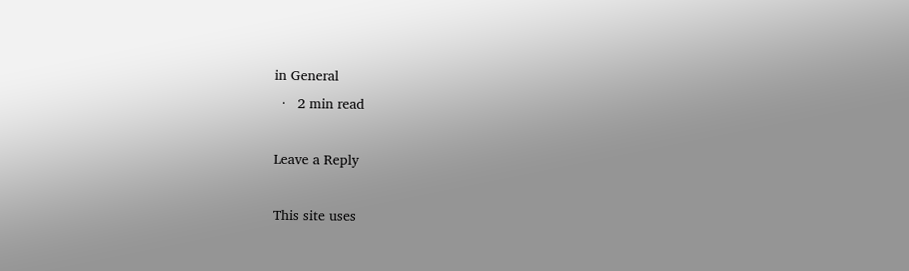in General
  ·   2 min read

Leave a Reply

This site uses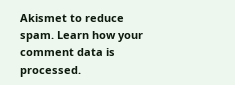Akismet to reduce spam. Learn how your comment data is processed.